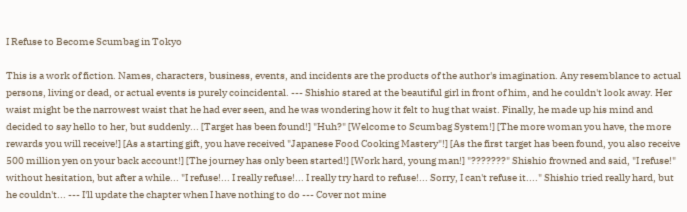I Refuse to Become Scumbag in Tokyo

This is a work of fiction. Names, characters, business, events, and incidents are the products of the author's imagination. Any resemblance to actual persons, living or dead, or actual events is purely coincidental. --- Shishio stared at the beautiful girl in front of him, and he couldn't look away. Her waist might be the narrowest waist that he had ever seen, and he was wondering how it felt to hug that waist. Finally, he made up his mind and decided to say hello to her, but suddenly... [Target has been found!] "Huh?" [Welcome to Scumbag System!] [The more woman you have, the more rewards you will receive!] [As a starting gift, you have received "Japanese Food Cooking Mastery"!] [As the first target has been found, you also receive 500 million yen on your back account!] [The journey has only been started!] [Work hard, young man!] "???????" Shishio frowned and said, "I refuse!" without hesitation, but after a while... "I refuse!... I really refuse!... I really try hard to refuse!... Sorry, I can't refuse it...." Shishio tried really hard, but he couldn't... --- I'll update the chapter when I have nothing to do --- Cover not mine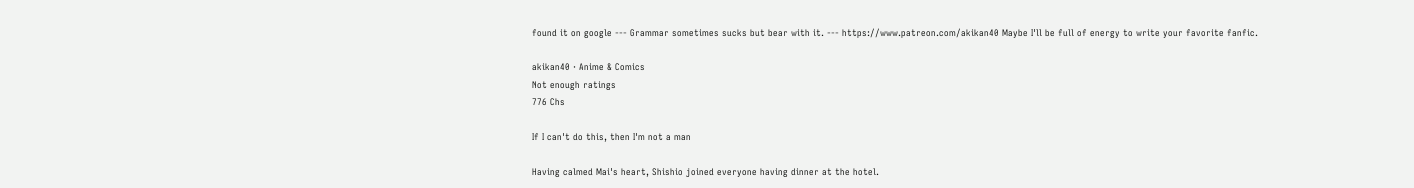found it on google --- Grammar sometimes sucks but bear with it. --- https://www.patreon.com/akikan40 Maybe I'll be full of energy to write your favorite fanfic.

akikan40 · Anime & Comics
Not enough ratings
776 Chs

If I can't do this, then I'm not a man

Having calmed Mai's heart, Shishio joined everyone having dinner at the hotel.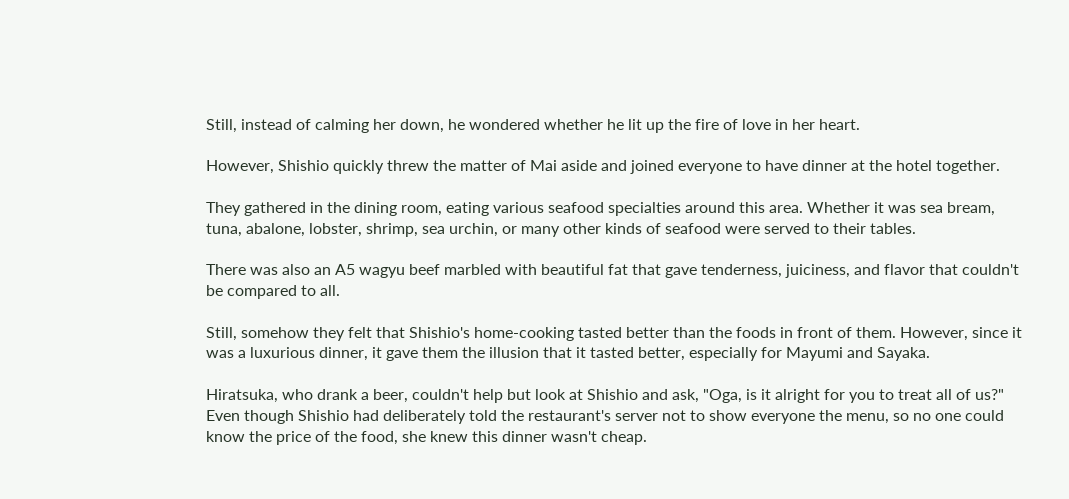Still, instead of calming her down, he wondered whether he lit up the fire of love in her heart.

However, Shishio quickly threw the matter of Mai aside and joined everyone to have dinner at the hotel together.

They gathered in the dining room, eating various seafood specialties around this area. Whether it was sea bream, tuna, abalone, lobster, shrimp, sea urchin, or many other kinds of seafood were served to their tables.

There was also an A5 wagyu beef marbled with beautiful fat that gave tenderness, juiciness, and flavor that couldn't be compared to all.

Still, somehow they felt that Shishio's home-cooking tasted better than the foods in front of them. However, since it was a luxurious dinner, it gave them the illusion that it tasted better, especially for Mayumi and Sayaka.

Hiratsuka, who drank a beer, couldn't help but look at Shishio and ask, "Oga, is it alright for you to treat all of us?" Even though Shishio had deliberately told the restaurant's server not to show everyone the menu, so no one could know the price of the food, she knew this dinner wasn't cheap.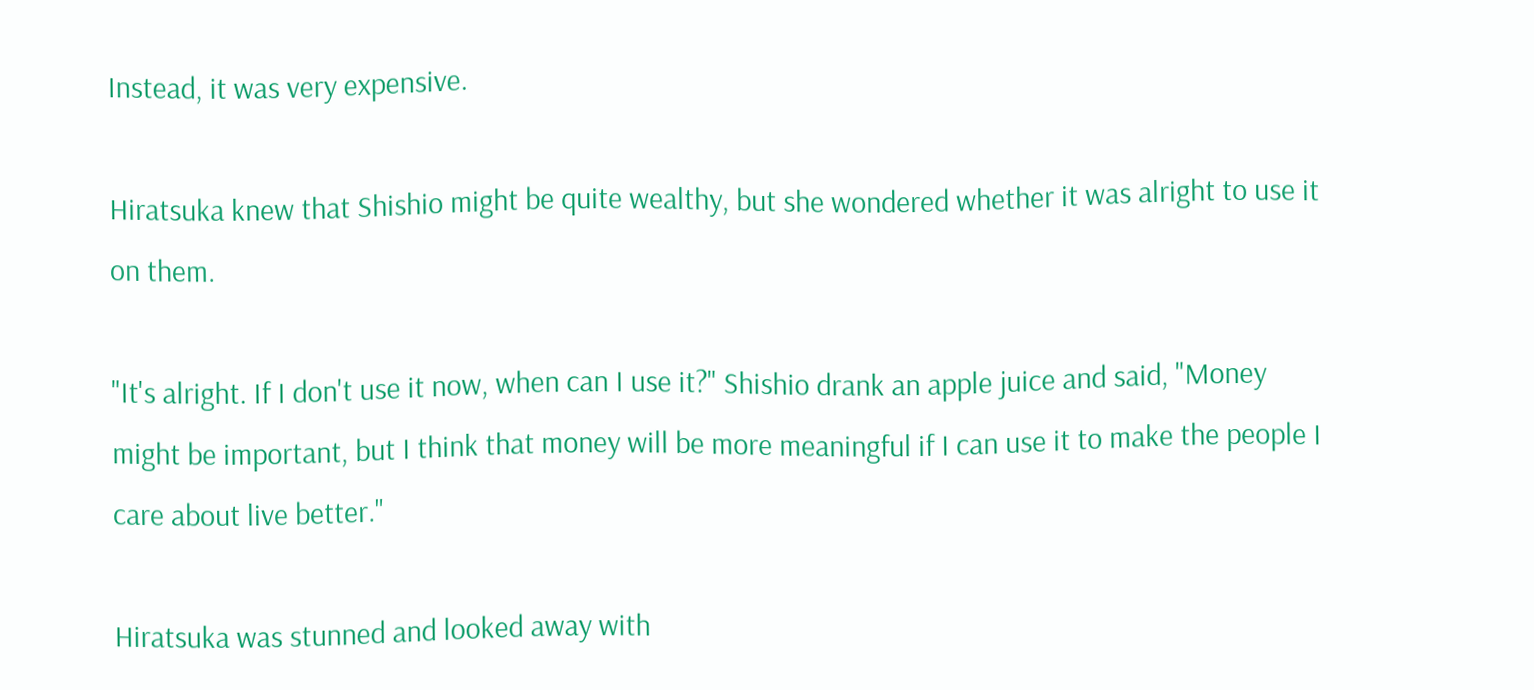Instead, it was very expensive.

Hiratsuka knew that Shishio might be quite wealthy, but she wondered whether it was alright to use it on them.

"It's alright. If I don't use it now, when can I use it?" Shishio drank an apple juice and said, "Money might be important, but I think that money will be more meaningful if I can use it to make the people I care about live better."

Hiratsuka was stunned and looked away with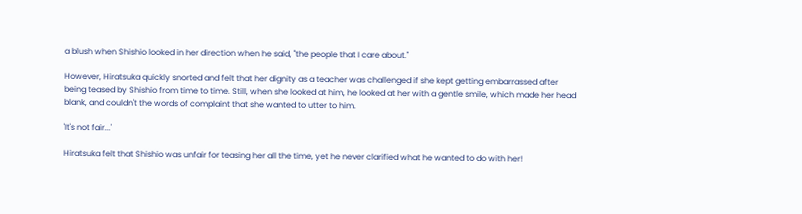a blush when Shishio looked in her direction when he said, "the people that I care about."

However, Hiratsuka quickly snorted and felt that her dignity as a teacher was challenged if she kept getting embarrassed after being teased by Shishio from time to time. Still, when she looked at him, he looked at her with a gentle smile, which made her head blank, and couldn't the words of complaint that she wanted to utter to him.

'It's not fair...'

Hiratsuka felt that Shishio was unfair for teasing her all the time, yet he never clarified what he wanted to do with her!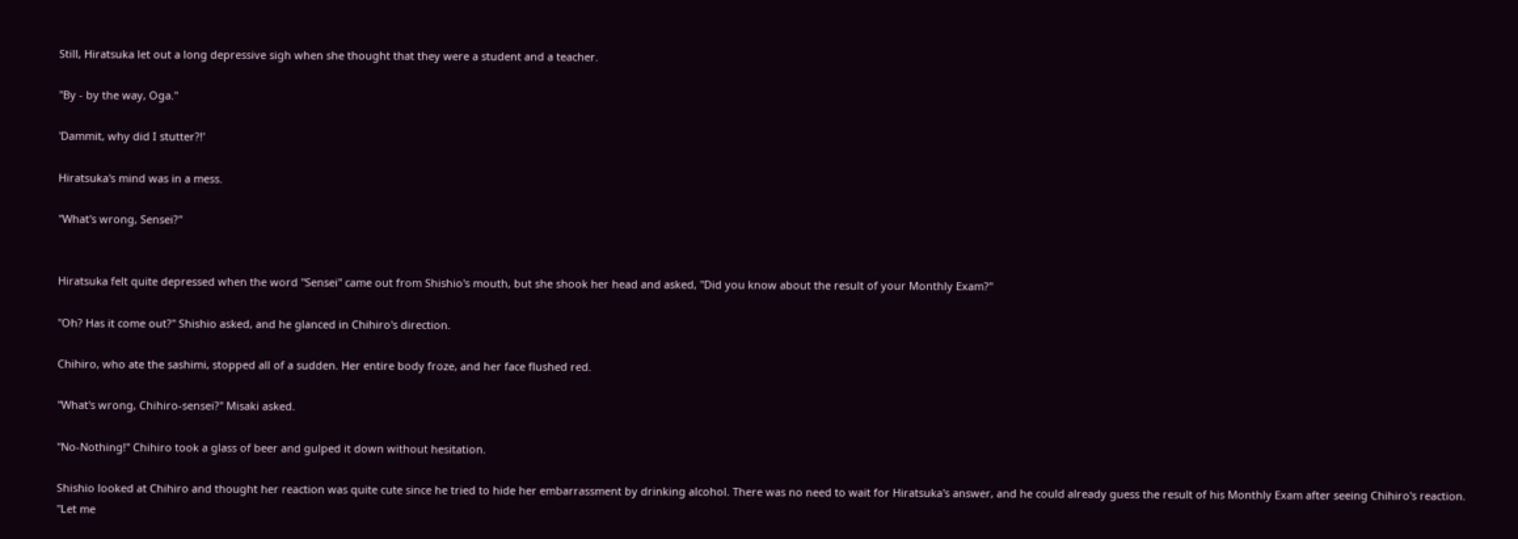Still, Hiratsuka let out a long depressive sigh when she thought that they were a student and a teacher.

"By - by the way, Oga."

'Dammit, why did I stutter?!'

Hiratsuka's mind was in a mess.

"What's wrong, Sensei?"


Hiratsuka felt quite depressed when the word "Sensei" came out from Shishio's mouth, but she shook her head and asked, "Did you know about the result of your Monthly Exam?"

"Oh? Has it come out?" Shishio asked, and he glanced in Chihiro's direction.

Chihiro, who ate the sashimi, stopped all of a sudden. Her entire body froze, and her face flushed red.

"What's wrong, Chihiro-sensei?" Misaki asked.

"No-Nothing!" Chihiro took a glass of beer and gulped it down without hesitation.

Shishio looked at Chihiro and thought her reaction was quite cute since he tried to hide her embarrassment by drinking alcohol. There was no need to wait for Hiratsuka's answer, and he could already guess the result of his Monthly Exam after seeing Chihiro's reaction. "Let me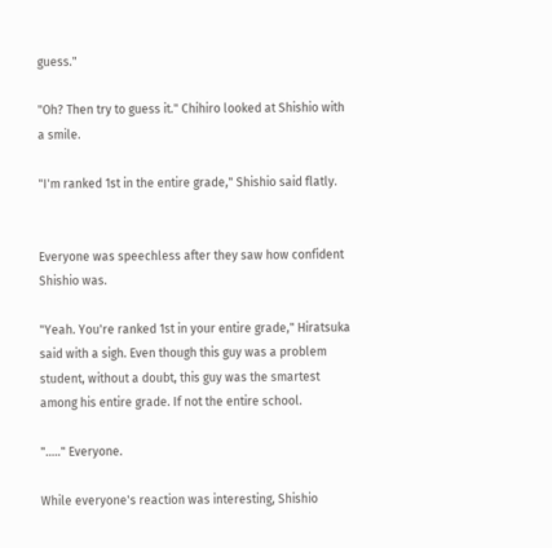guess."

"Oh? Then try to guess it." Chihiro looked at Shishio with a smile.

"I'm ranked 1st in the entire grade," Shishio said flatly.


Everyone was speechless after they saw how confident Shishio was.

"Yeah. You're ranked 1st in your entire grade," Hiratsuka said with a sigh. Even though this guy was a problem student, without a doubt, this guy was the smartest among his entire grade. If not the entire school.

"....." Everyone.

While everyone's reaction was interesting, Shishio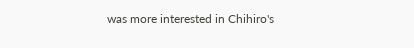was more interested in Chihiro's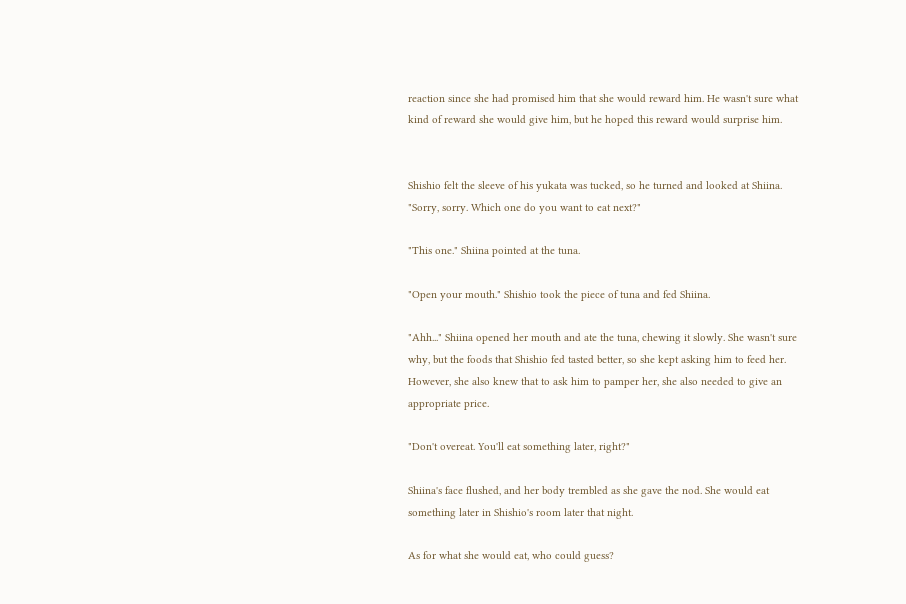reaction since she had promised him that she would reward him. He wasn't sure what kind of reward she would give him, but he hoped this reward would surprise him.


Shishio felt the sleeve of his yukata was tucked, so he turned and looked at Shiina. "Sorry, sorry. Which one do you want to eat next?"

"This one." Shiina pointed at the tuna.

"Open your mouth." Shishio took the piece of tuna and fed Shiina.

"Ahh..." Shiina opened her mouth and ate the tuna, chewing it slowly. She wasn't sure why, but the foods that Shishio fed tasted better, so she kept asking him to feed her. However, she also knew that to ask him to pamper her, she also needed to give an appropriate price.

"Don't overeat. You'll eat something later, right?"

Shiina's face flushed, and her body trembled as she gave the nod. She would eat something later in Shishio's room later that night.

As for what she would eat, who could guess?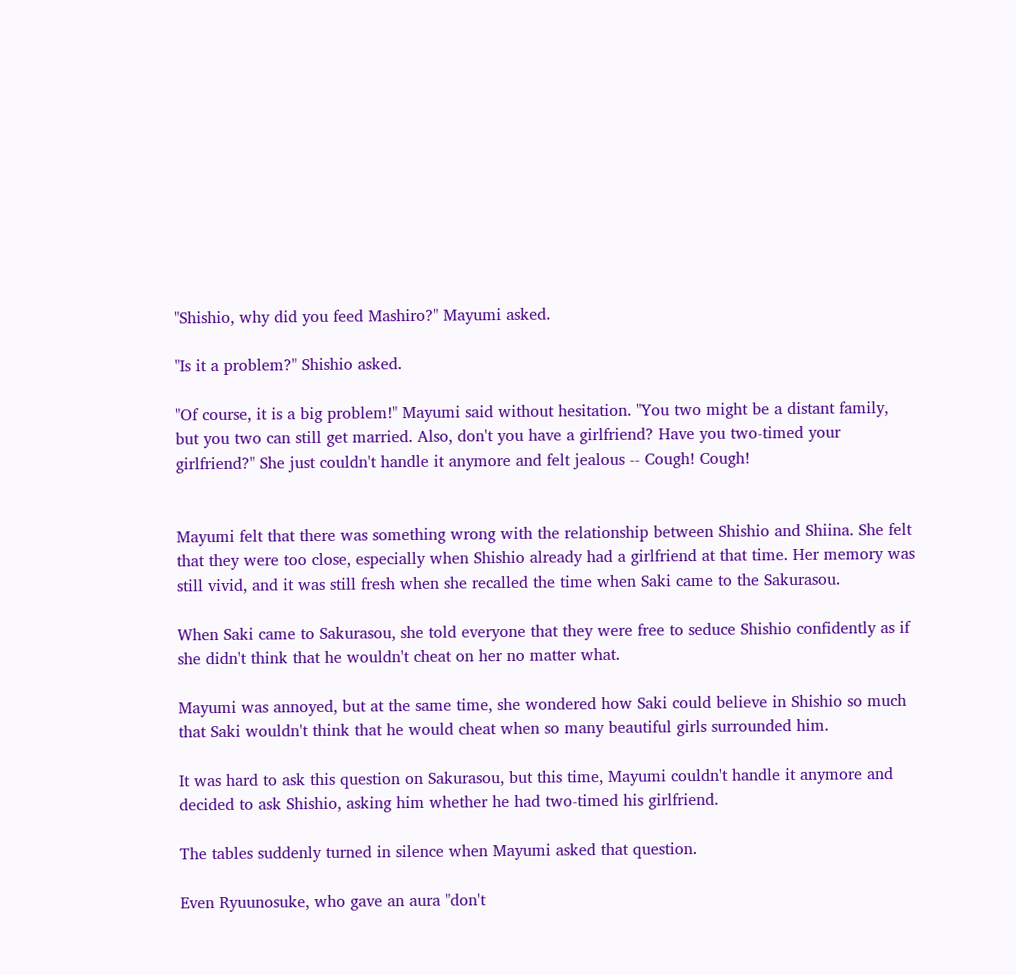"Shishio, why did you feed Mashiro?" Mayumi asked.

"Is it a problem?" Shishio asked.

"Of course, it is a big problem!" Mayumi said without hesitation. "You two might be a distant family, but you two can still get married. Also, don't you have a girlfriend? Have you two-timed your girlfriend?" She just couldn't handle it anymore and felt jealous -- Cough! Cough!


Mayumi felt that there was something wrong with the relationship between Shishio and Shiina. She felt that they were too close, especially when Shishio already had a girlfriend at that time. Her memory was still vivid, and it was still fresh when she recalled the time when Saki came to the Sakurasou.

When Saki came to Sakurasou, she told everyone that they were free to seduce Shishio confidently as if she didn't think that he wouldn't cheat on her no matter what.

Mayumi was annoyed, but at the same time, she wondered how Saki could believe in Shishio so much that Saki wouldn't think that he would cheat when so many beautiful girls surrounded him.

It was hard to ask this question on Sakurasou, but this time, Mayumi couldn't handle it anymore and decided to ask Shishio, asking him whether he had two-timed his girlfriend.

The tables suddenly turned in silence when Mayumi asked that question.

Even Ryuunosuke, who gave an aura "don't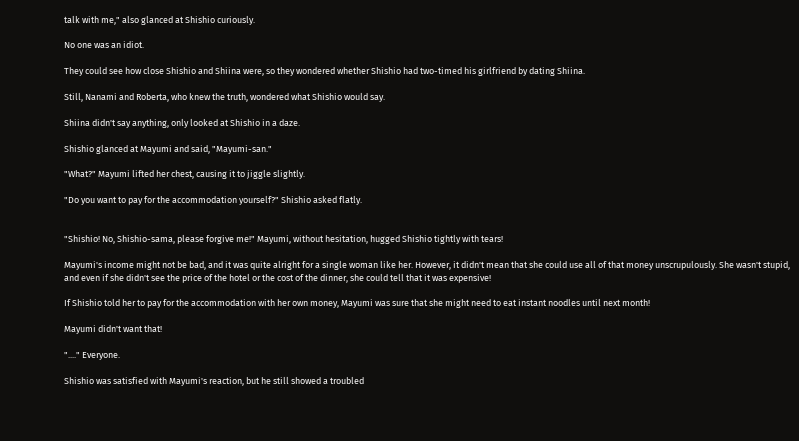talk with me," also glanced at Shishio curiously.

No one was an idiot.

They could see how close Shishio and Shiina were, so they wondered whether Shishio had two-timed his girlfriend by dating Shiina.

Still, Nanami and Roberta, who knew the truth, wondered what Shishio would say.

Shiina didn't say anything, only looked at Shishio in a daze.

Shishio glanced at Mayumi and said, "Mayumi-san."

"What?" Mayumi lifted her chest, causing it to jiggle slightly.

"Do you want to pay for the accommodation yourself?" Shishio asked flatly.


"Shishio! No, Shishio-sama, please forgive me!" Mayumi, without hesitation, hugged Shishio tightly with tears!

Mayumi's income might not be bad, and it was quite alright for a single woman like her. However, it didn't mean that she could use all of that money unscrupulously. She wasn't stupid, and even if she didn't see the price of the hotel or the cost of the dinner, she could tell that it was expensive!

If Shishio told her to pay for the accommodation with her own money, Mayumi was sure that she might need to eat instant noodles until next month!

Mayumi didn't want that!

"...." Everyone.

Shishio was satisfied with Mayumi's reaction, but he still showed a troubled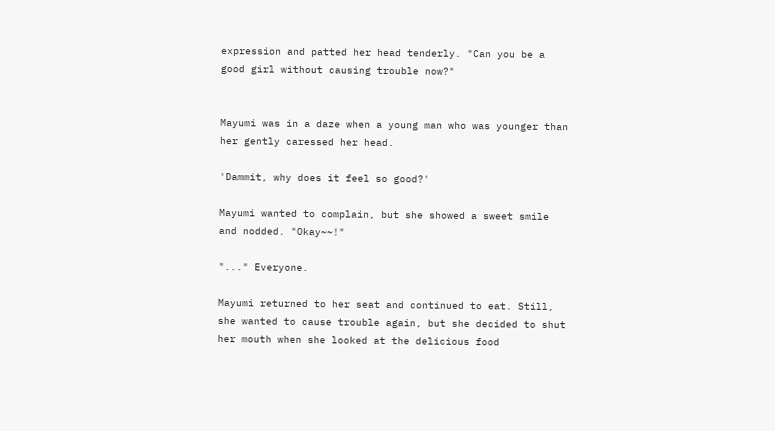expression and patted her head tenderly. "Can you be a good girl without causing trouble now?"


Mayumi was in a daze when a young man who was younger than her gently caressed her head.

'Dammit, why does it feel so good?'

Mayumi wanted to complain, but she showed a sweet smile and nodded. "Okay~~!"

"..." Everyone.

Mayumi returned to her seat and continued to eat. Still, she wanted to cause trouble again, but she decided to shut her mouth when she looked at the delicious food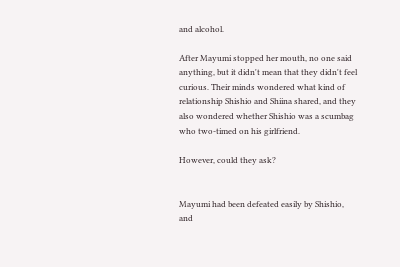and alcohol.

After Mayumi stopped her mouth, no one said anything, but it didn't mean that they didn't feel curious. Their minds wondered what kind of relationship Shishio and Shiina shared, and they also wondered whether Shishio was a scumbag who two-timed on his girlfriend.

However, could they ask?


Mayumi had been defeated easily by Shishio, and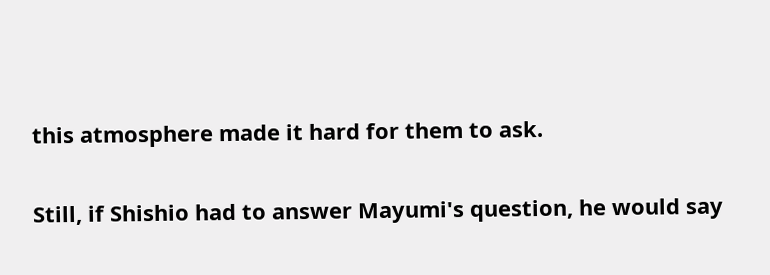this atmosphere made it hard for them to ask.

Still, if Shishio had to answer Mayumi's question, he would say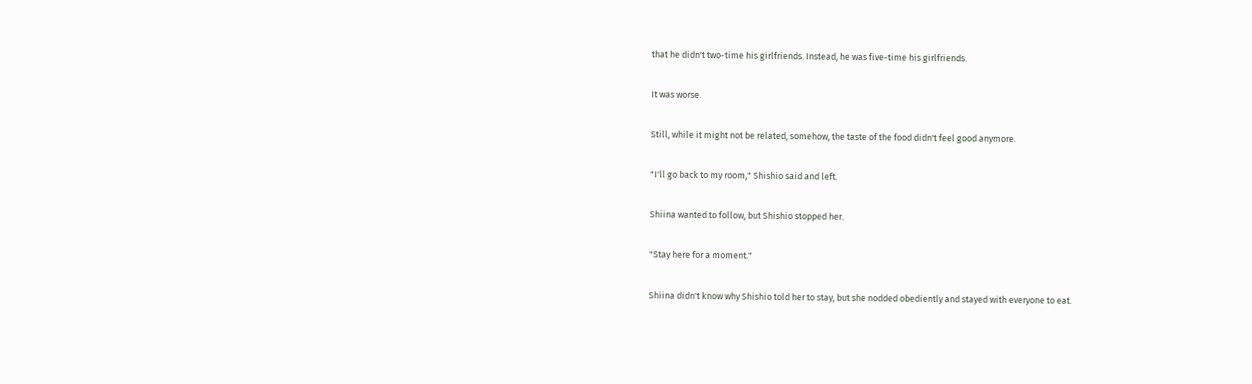that he didn't two-time his girlfriends. Instead, he was five-time his girlfriends.

It was worse.

Still, while it might not be related, somehow, the taste of the food didn't feel good anymore.

"I'll go back to my room," Shishio said and left.

Shiina wanted to follow, but Shishio stopped her.

"Stay here for a moment."

Shiina didn't know why Shishio told her to stay, but she nodded obediently and stayed with everyone to eat.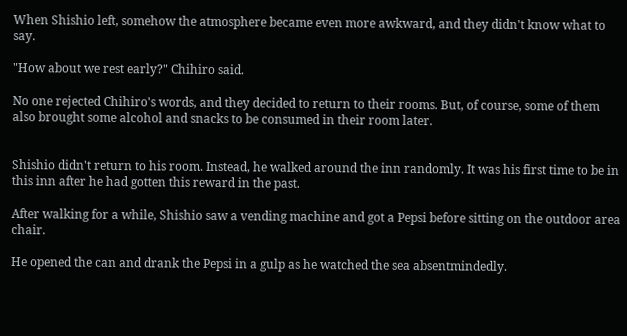When Shishio left, somehow the atmosphere became even more awkward, and they didn't know what to say.

"How about we rest early?" Chihiro said.

No one rejected Chihiro's words, and they decided to return to their rooms. But, of course, some of them also brought some alcohol and snacks to be consumed in their room later.


Shishio didn't return to his room. Instead, he walked around the inn randomly. It was his first time to be in this inn after he had gotten this reward in the past.

After walking for a while, Shishio saw a vending machine and got a Pepsi before sitting on the outdoor area chair.

He opened the can and drank the Pepsi in a gulp as he watched the sea absentmindedly.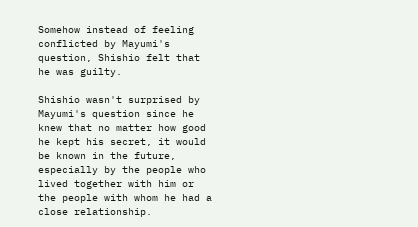Somehow instead of feeling conflicted by Mayumi's question, Shishio felt that he was guilty.

Shishio wasn't surprised by Mayumi's question since he knew that no matter how good he kept his secret, it would be known in the future, especially by the people who lived together with him or the people with whom he had a close relationship.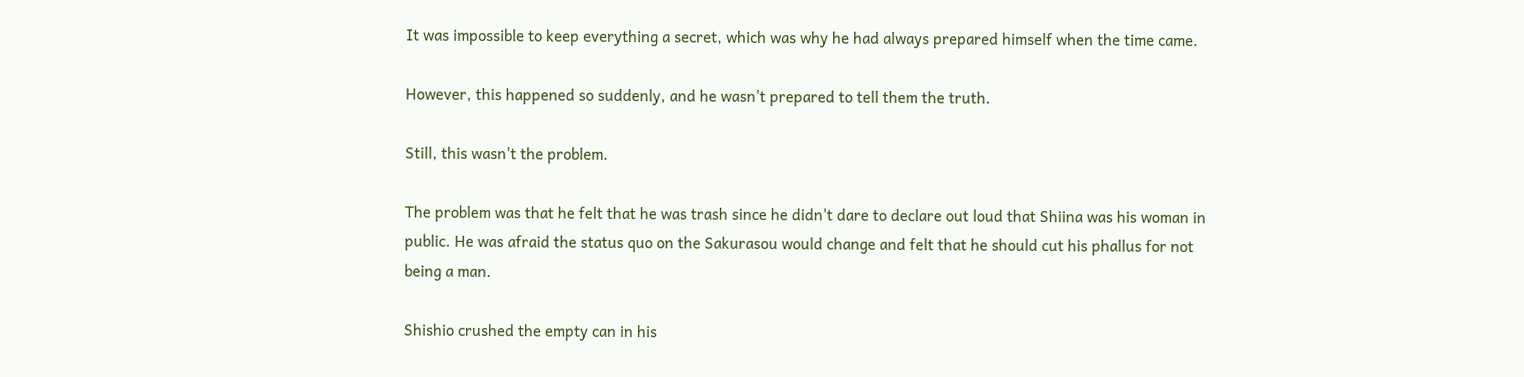It was impossible to keep everything a secret, which was why he had always prepared himself when the time came.

However, this happened so suddenly, and he wasn't prepared to tell them the truth.

Still, this wasn't the problem.

The problem was that he felt that he was trash since he didn't dare to declare out loud that Shiina was his woman in public. He was afraid the status quo on the Sakurasou would change and felt that he should cut his phallus for not being a man.

Shishio crushed the empty can in his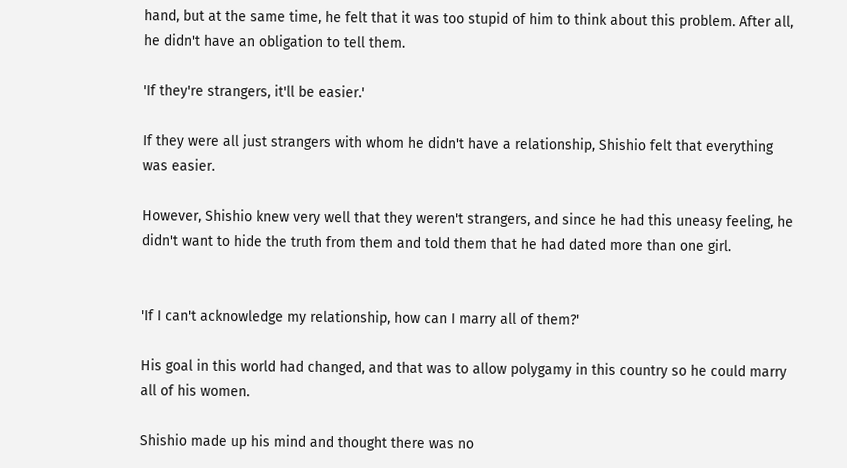hand, but at the same time, he felt that it was too stupid of him to think about this problem. After all, he didn't have an obligation to tell them.

'If they're strangers, it'll be easier.'

If they were all just strangers with whom he didn't have a relationship, Shishio felt that everything was easier.

However, Shishio knew very well that they weren't strangers, and since he had this uneasy feeling, he didn't want to hide the truth from them and told them that he had dated more than one girl.


'If I can't acknowledge my relationship, how can I marry all of them?'

His goal in this world had changed, and that was to allow polygamy in this country so he could marry all of his women.

Shishio made up his mind and thought there was no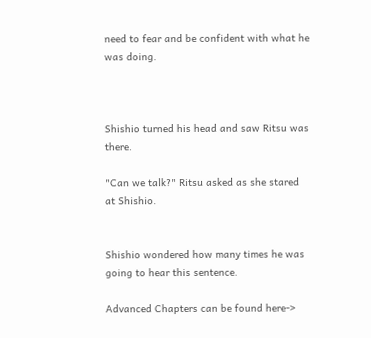need to fear and be confident with what he was doing.



Shishio turned his head and saw Ritsu was there.

"Can we talk?" Ritsu asked as she stared at Shishio.


Shishio wondered how many times he was going to hear this sentence.

Advanced Chapters can be found here->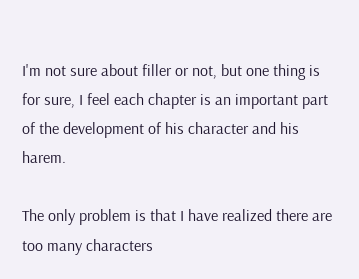I'm not sure about filler or not, but one thing is for sure, I feel each chapter is an important part of the development of his character and his harem.

The only problem is that I have realized there are too many characters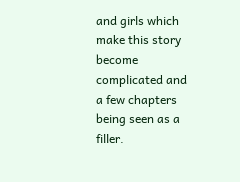and girls which make this story become complicated and a few chapters being seen as a filler.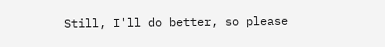Still, I'll do better, so please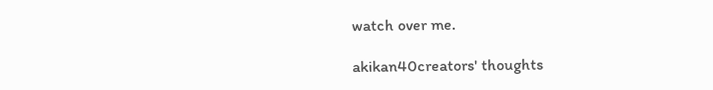watch over me.

akikan40creators' thoughts